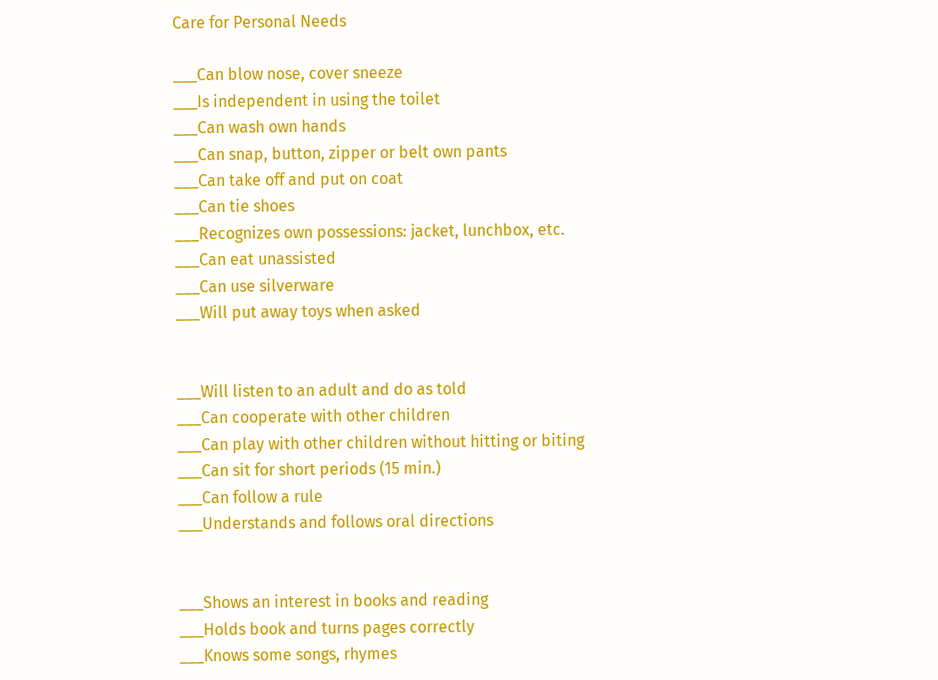Care for Personal Needs

___Can blow nose, cover sneeze
___Is independent in using the toilet
___Can wash own hands
___Can snap, button, zipper or belt own pants
___Can take off and put on coat
___Can tie shoes
___Recognizes own possessions: jacket, lunchbox, etc.
___Can eat unassisted
___Can use silverware
___Will put away toys when asked


___Will listen to an adult and do as told
___Can cooperate with other children
___Can play with other children without hitting or biting
___Can sit for short periods (15 min.)
___Can follow a rule
___Understands and follows oral directions


___Shows an interest in books and reading
___Holds book and turns pages correctly
___Knows some songs, rhymes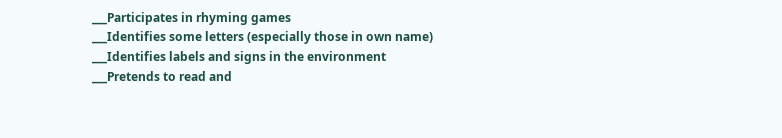___Participates in rhyming games
___Identifies some letters (especially those in own name)
___Identifies labels and signs in the environment
___Pretends to read and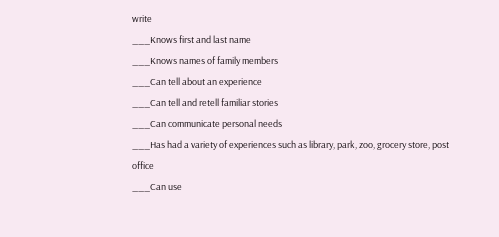write
___Knows first and last name
___Knows names of family members
___Can tell about an experience
___Can tell and retell familiar stories
___Can communicate personal needs
___Has had a variety of experiences such as library, park, zoo, grocery store, post office
___Can use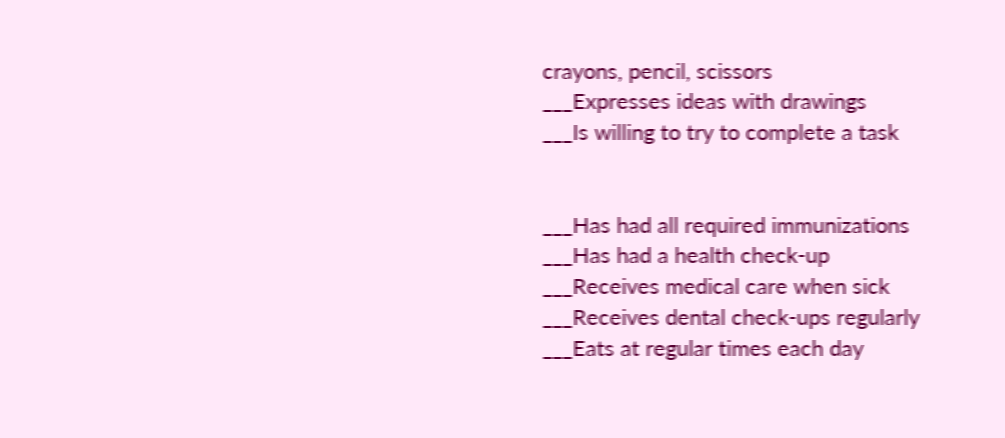crayons, pencil, scissors
___Expresses ideas with drawings
___Is willing to try to complete a task


___Has had all required immunizations
___Has had a health check-up
___Receives medical care when sick
___Receives dental check-ups regularly
___Eats at regular times each day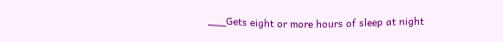___Gets eight or more hours of sleep at night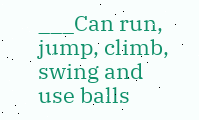___Can run, jump, climb, swing and use balls